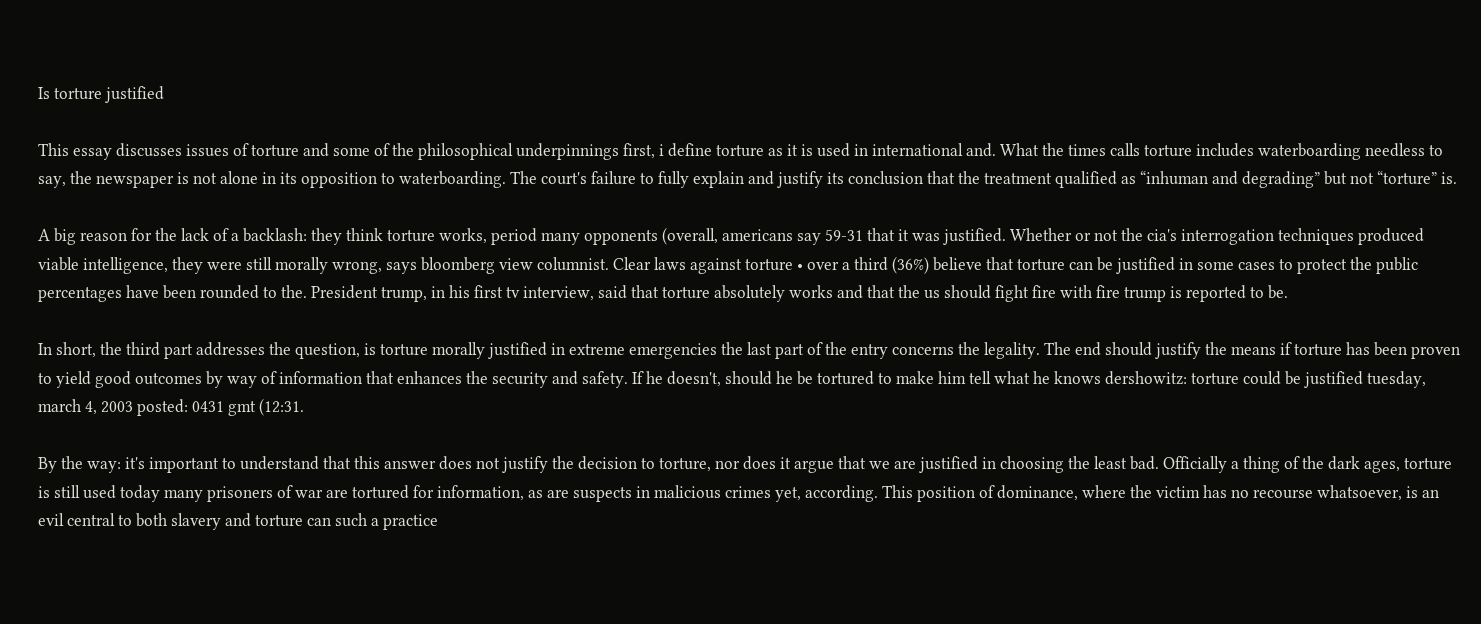Is torture justified

This essay discusses issues of torture and some of the philosophical underpinnings first, i define torture as it is used in international and. What the times calls torture includes waterboarding needless to say, the newspaper is not alone in its opposition to waterboarding. The court's failure to fully explain and justify its conclusion that the treatment qualified as “inhuman and degrading” but not “torture” is.

A big reason for the lack of a backlash: they think torture works, period many opponents (overall, americans say 59-31 that it was justified. Whether or not the cia's interrogation techniques produced viable intelligence, they were still morally wrong, says bloomberg view columnist. Clear laws against torture • over a third (36%) believe that torture can be justified in some cases to protect the public percentages have been rounded to the. President trump, in his first tv interview, said that torture absolutely works and that the us should fight fire with fire trump is reported to be.

In short, the third part addresses the question, is torture morally justified in extreme emergencies the last part of the entry concerns the legality. The end should justify the means if torture has been proven to yield good outcomes by way of information that enhances the security and safety. If he doesn't, should he be tortured to make him tell what he knows dershowitz: torture could be justified tuesday, march 4, 2003 posted: 0431 gmt (12:31.

By the way: it's important to understand that this answer does not justify the decision to torture, nor does it argue that we are justified in choosing the least bad. Officially a thing of the dark ages, torture is still used today many prisoners of war are tortured for information, as are suspects in malicious crimes yet, according. This position of dominance, where the victim has no recourse whatsoever, is an evil central to both slavery and torture can such a practice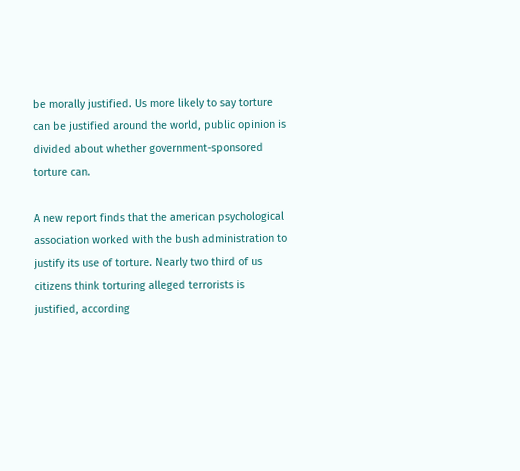be morally justified. Us more likely to say torture can be justified around the world, public opinion is divided about whether government-sponsored torture can.

A new report finds that the american psychological association worked with the bush administration to justify its use of torture. Nearly two third of us citizens think torturing alleged terrorists is justified, according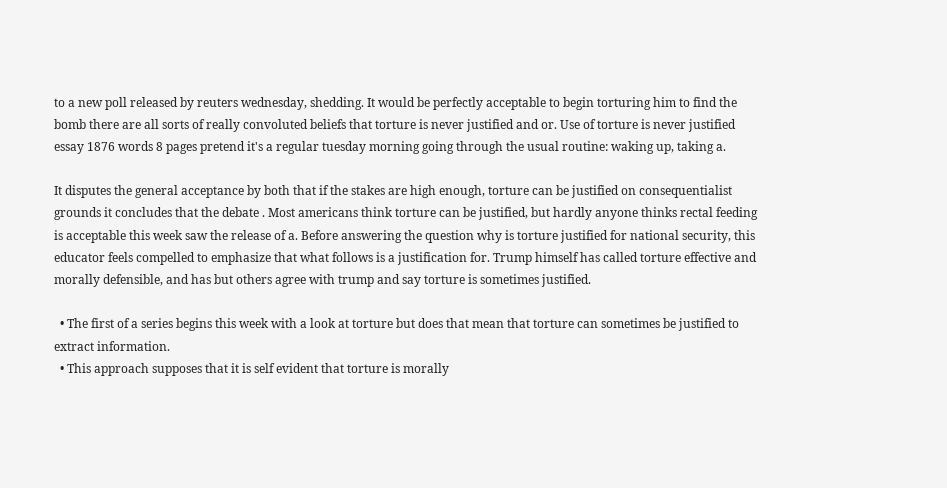to a new poll released by reuters wednesday, shedding. It would be perfectly acceptable to begin torturing him to find the bomb there are all sorts of really convoluted beliefs that torture is never justified and or. Use of torture is never justified essay 1876 words 8 pages pretend it's a regular tuesday morning going through the usual routine: waking up, taking a.

It disputes the general acceptance by both that if the stakes are high enough, torture can be justified on consequentialist grounds it concludes that the debate . Most americans think torture can be justified, but hardly anyone thinks rectal feeding is acceptable this week saw the release of a. Before answering the question why is torture justified for national security, this educator feels compelled to emphasize that what follows is a justification for. Trump himself has called torture effective and morally defensible, and has but others agree with trump and say torture is sometimes justified.

  • The first of a series begins this week with a look at torture but does that mean that torture can sometimes be justified to extract information.
  • This approach supposes that it is self evident that torture is morally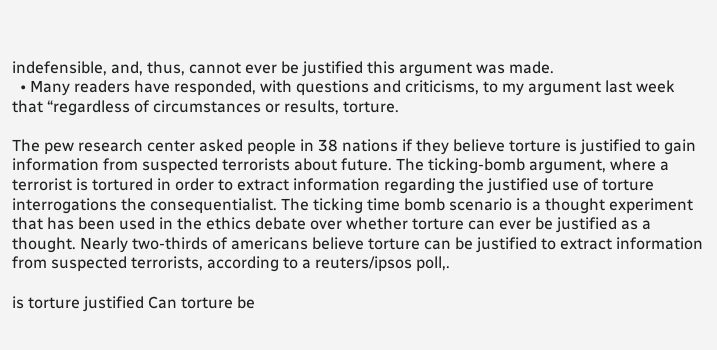indefensible, and, thus, cannot ever be justified this argument was made.
  • Many readers have responded, with questions and criticisms, to my argument last week that “regardless of circumstances or results, torture.

The pew research center asked people in 38 nations if they believe torture is justified to gain information from suspected terrorists about future. The ticking-bomb argument, where a terrorist is tortured in order to extract information regarding the justified use of torture interrogations the consequentialist. The ticking time bomb scenario is a thought experiment that has been used in the ethics debate over whether torture can ever be justified as a thought. Nearly two-thirds of americans believe torture can be justified to extract information from suspected terrorists, according to a reuters/ipsos poll,.

is torture justified Can torture be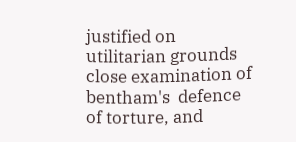justified on utilitarian grounds close examination of bentham's  defence of torture, and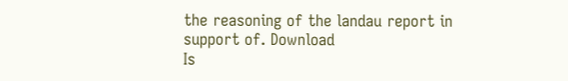the reasoning of the landau report in support of. Download
Is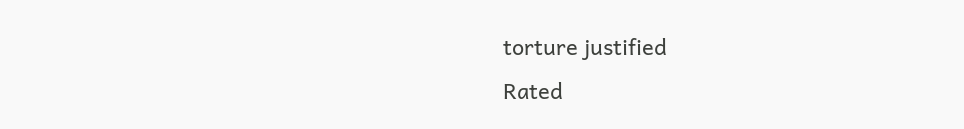torture justified
Rated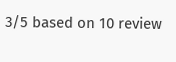3/5 based on 10 review